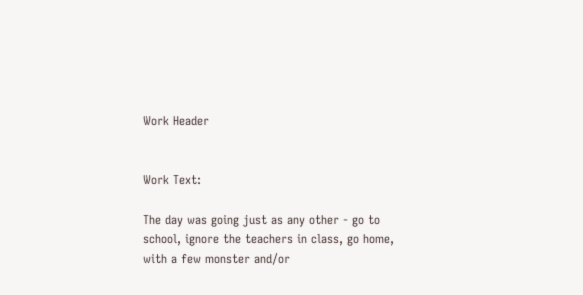Work Header


Work Text:

The day was going just as any other - go to school, ignore the teachers in class, go home, with a few monster and/or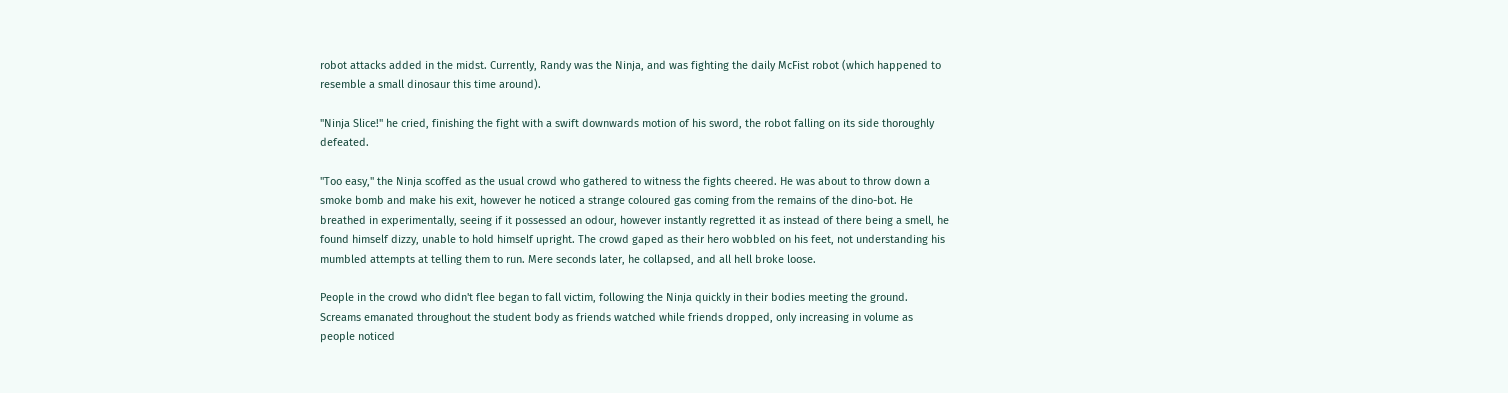robot attacks added in the midst. Currently, Randy was the Ninja, and was fighting the daily McFist robot (which happened to resemble a small dinosaur this time around).

"Ninja Slice!" he cried, finishing the fight with a swift downwards motion of his sword, the robot falling on its side thoroughly defeated.

"Too easy," the Ninja scoffed as the usual crowd who gathered to witness the fights cheered. He was about to throw down a smoke bomb and make his exit, however he noticed a strange coloured gas coming from the remains of the dino-bot. He breathed in experimentally, seeing if it possessed an odour, however instantly regretted it as instead of there being a smell, he found himself dizzy, unable to hold himself upright. The crowd gaped as their hero wobbled on his feet, not understanding his mumbled attempts at telling them to run. Mere seconds later, he collapsed, and all hell broke loose.

People in the crowd who didn't flee began to fall victim, following the Ninja quickly in their bodies meeting the ground. Screams emanated throughout the student body as friends watched while friends dropped, only increasing in volume as people noticed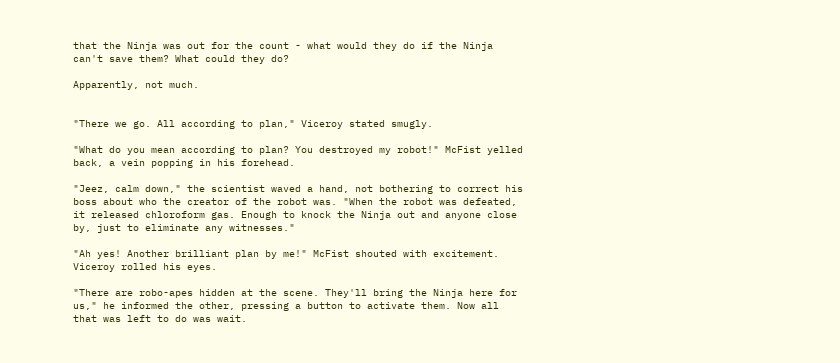that the Ninja was out for the count - what would they do if the Ninja can't save them? What could they do?

Apparently, not much.


"There we go. All according to plan," Viceroy stated smugly.

"What do you mean according to plan? You destroyed my robot!" McFist yelled back, a vein popping in his forehead.

"Jeez, calm down," the scientist waved a hand, not bothering to correct his boss about who the creator of the robot was. "When the robot was defeated, it released chloroform gas. Enough to knock the Ninja out and anyone close by, just to eliminate any witnesses."

"Ah yes! Another brilliant plan by me!" McFist shouted with excitement. Viceroy rolled his eyes.

"There are robo-apes hidden at the scene. They'll bring the Ninja here for us," he informed the other, pressing a button to activate them. Now all that was left to do was wait.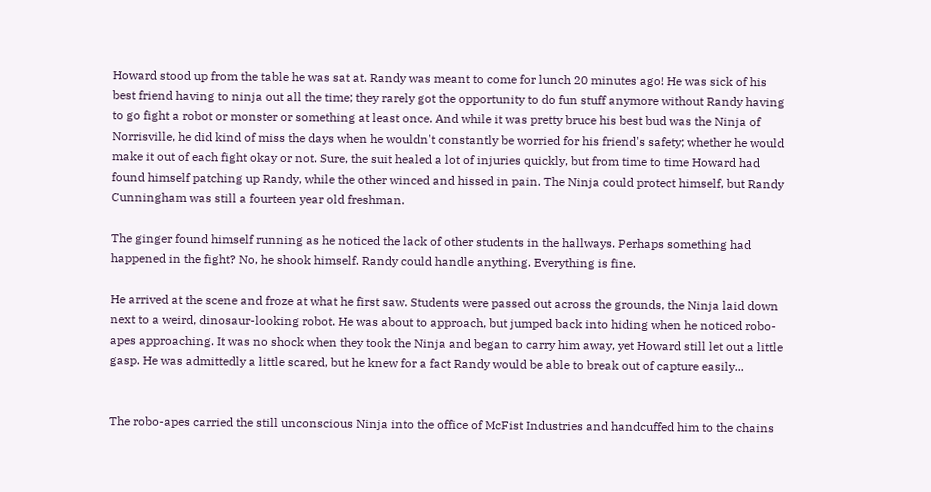Howard stood up from the table he was sat at. Randy was meant to come for lunch 20 minutes ago! He was sick of his best friend having to ninja out all the time; they rarely got the opportunity to do fun stuff anymore without Randy having to go fight a robot or monster or something at least once. And while it was pretty bruce his best bud was the Ninja of Norrisville, he did kind of miss the days when he wouldn't constantly be worried for his friend's safety; whether he would make it out of each fight okay or not. Sure, the suit healed a lot of injuries quickly, but from time to time Howard had found himself patching up Randy, while the other winced and hissed in pain. The Ninja could protect himself, but Randy Cunningham was still a fourteen year old freshman.

The ginger found himself running as he noticed the lack of other students in the hallways. Perhaps something had happened in the fight? No, he shook himself. Randy could handle anything. Everything is fine.

He arrived at the scene and froze at what he first saw. Students were passed out across the grounds, the Ninja laid down next to a weird, dinosaur-looking robot. He was about to approach, but jumped back into hiding when he noticed robo-apes approaching. It was no shock when they took the Ninja and began to carry him away, yet Howard still let out a little gasp. He was admittedly a little scared, but he knew for a fact Randy would be able to break out of capture easily...


The robo-apes carried the still unconscious Ninja into the office of McFist Industries and handcuffed him to the chains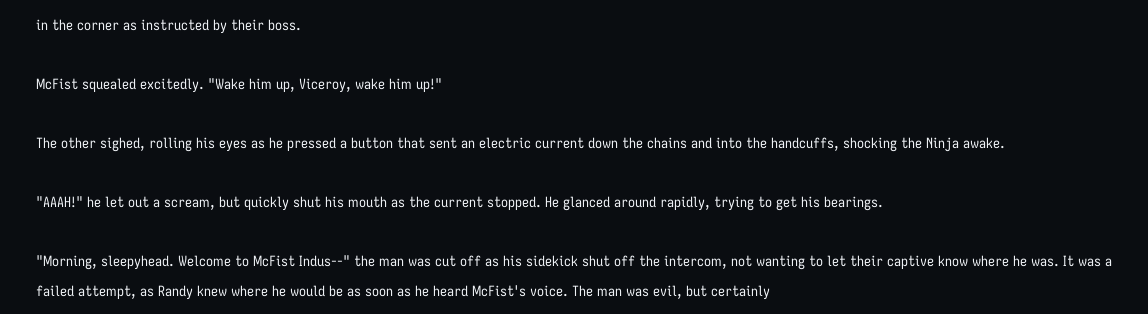in the corner as instructed by their boss.

McFist squealed excitedly. "Wake him up, Viceroy, wake him up!"

The other sighed, rolling his eyes as he pressed a button that sent an electric current down the chains and into the handcuffs, shocking the Ninja awake.

"AAAH!" he let out a scream, but quickly shut his mouth as the current stopped. He glanced around rapidly, trying to get his bearings.

"Morning, sleepyhead. Welcome to McFist Indus--" the man was cut off as his sidekick shut off the intercom, not wanting to let their captive know where he was. It was a failed attempt, as Randy knew where he would be as soon as he heard McFist's voice. The man was evil, but certainly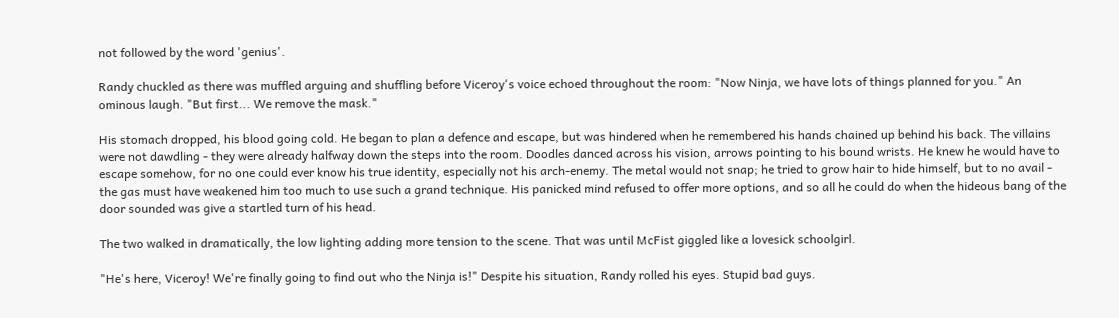not followed by the word 'genius'.

Randy chuckled as there was muffled arguing and shuffling before Viceroy's voice echoed throughout the room: "Now Ninja, we have lots of things planned for you." An ominous laugh. "But first... We remove the mask."

His stomach dropped, his blood going cold. He began to plan a defence and escape, but was hindered when he remembered his hands chained up behind his back. The villains were not dawdling - they were already halfway down the steps into the room. Doodles danced across his vision, arrows pointing to his bound wrists. He knew he would have to escape somehow, for no one could ever know his true identity, especially not his arch-enemy. The metal would not snap; he tried to grow hair to hide himself, but to no avail - the gas must have weakened him too much to use such a grand technique. His panicked mind refused to offer more options, and so all he could do when the hideous bang of the door sounded was give a startled turn of his head.

The two walked in dramatically, the low lighting adding more tension to the scene. That was until McFist giggled like a lovesick schoolgirl.

"He's here, Viceroy! We're finally going to find out who the Ninja is!" Despite his situation, Randy rolled his eyes. Stupid bad guys.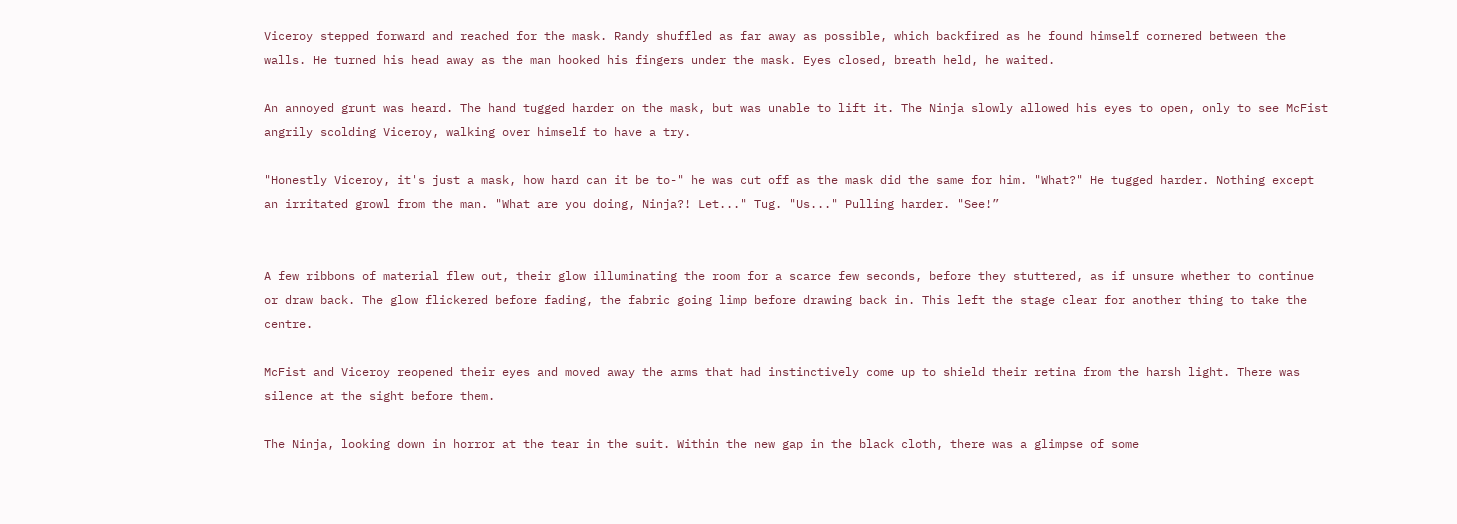Viceroy stepped forward and reached for the mask. Randy shuffled as far away as possible, which backfired as he found himself cornered between the walls. He turned his head away as the man hooked his fingers under the mask. Eyes closed, breath held, he waited.

An annoyed grunt was heard. The hand tugged harder on the mask, but was unable to lift it. The Ninja slowly allowed his eyes to open, only to see McFist angrily scolding Viceroy, walking over himself to have a try.

"Honestly Viceroy, it's just a mask, how hard can it be to-" he was cut off as the mask did the same for him. "What?" He tugged harder. Nothing except an irritated growl from the man. "What are you doing, Ninja?! Let..." Tug. "Us..." Pulling harder. "See!”


A few ribbons of material flew out, their glow illuminating the room for a scarce few seconds, before they stuttered, as if unsure whether to continue or draw back. The glow flickered before fading, the fabric going limp before drawing back in. This left the stage clear for another thing to take the centre.

McFist and Viceroy reopened their eyes and moved away the arms that had instinctively come up to shield their retina from the harsh light. There was silence at the sight before them.

The Ninja, looking down in horror at the tear in the suit. Within the new gap in the black cloth, there was a glimpse of some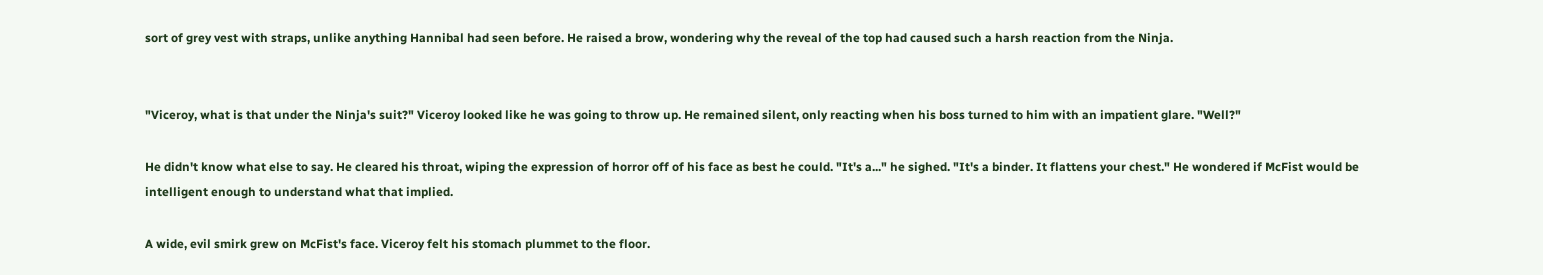sort of grey vest with straps, unlike anything Hannibal had seen before. He raised a brow, wondering why the reveal of the top had caused such a harsh reaction from the Ninja.


"Viceroy, what is that under the Ninja's suit?" Viceroy looked like he was going to throw up. He remained silent, only reacting when his boss turned to him with an impatient glare. "Well?"

He didn't know what else to say. He cleared his throat, wiping the expression of horror off of his face as best he could. "It's a..." he sighed. "It's a binder. It flattens your chest." He wondered if McFist would be intelligent enough to understand what that implied.

A wide, evil smirk grew on McFist's face. Viceroy felt his stomach plummet to the floor.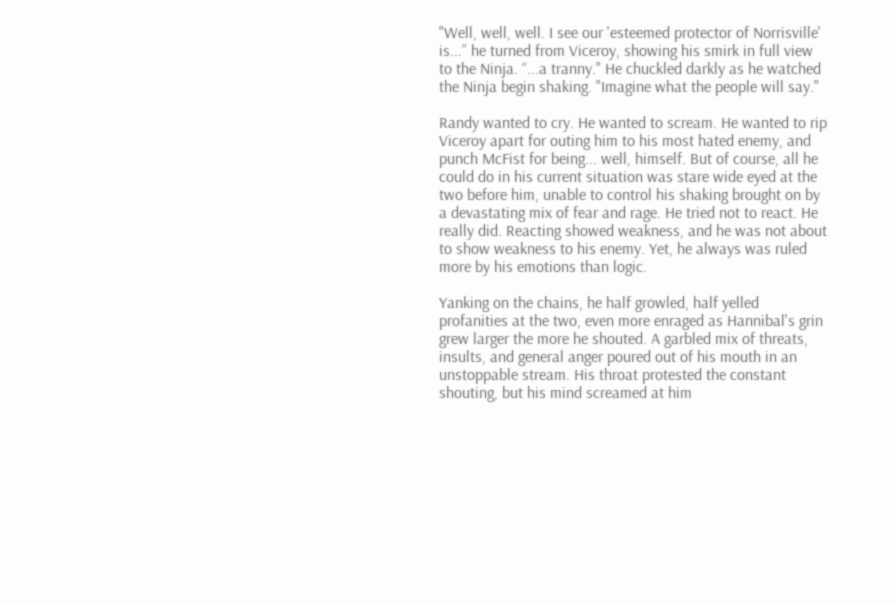"Well, well, well. I see our 'esteemed protector of Norrisville' is...” he turned from Viceroy, showing his smirk in full view to the Ninja. “...a tranny." He chuckled darkly as he watched the Ninja begin shaking. "Imagine what the people will say."

Randy wanted to cry. He wanted to scream. He wanted to rip Viceroy apart for outing him to his most hated enemy, and punch McFist for being... well, himself. But of course, all he could do in his current situation was stare wide eyed at the two before him, unable to control his shaking brought on by a devastating mix of fear and rage. He tried not to react. He really did. Reacting showed weakness, and he was not about to show weakness to his enemy. Yet, he always was ruled more by his emotions than logic.

Yanking on the chains, he half growled, half yelled profanities at the two, even more enraged as Hannibal's grin grew larger the more he shouted. A garbled mix of threats, insults, and general anger poured out of his mouth in an unstoppable stream. His throat protested the constant shouting, but his mind screamed at him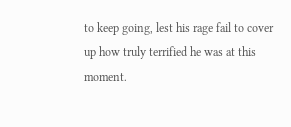to keep going, lest his rage fail to cover up how truly terrified he was at this moment.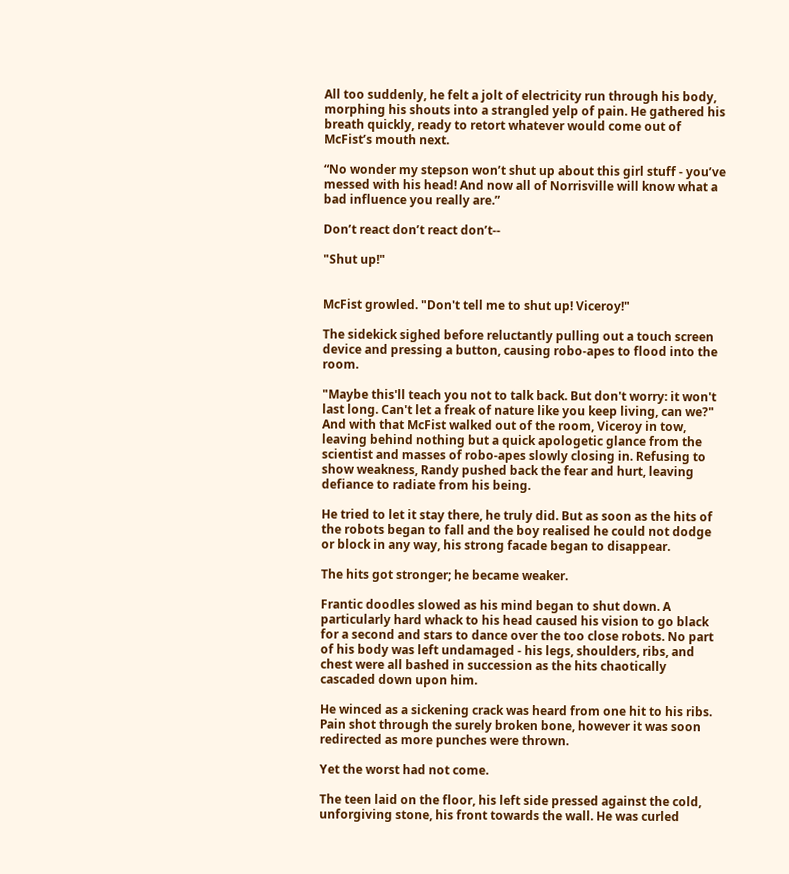All too suddenly, he felt a jolt of electricity run through his body, morphing his shouts into a strangled yelp of pain. He gathered his breath quickly, ready to retort whatever would come out of McFist’s mouth next.

“No wonder my stepson won’t shut up about this girl stuff - you’ve messed with his head! And now all of Norrisville will know what a bad influence you really are.”

Don’t react don’t react don’t--

"Shut up!"


McFist growled. "Don't tell me to shut up! Viceroy!"

The sidekick sighed before reluctantly pulling out a touch screen device and pressing a button, causing robo-apes to flood into the room.

"Maybe this'll teach you not to talk back. But don't worry: it won't last long. Can't let a freak of nature like you keep living, can we?" And with that McFist walked out of the room, Viceroy in tow, leaving behind nothing but a quick apologetic glance from the scientist and masses of robo-apes slowly closing in. Refusing to show weakness, Randy pushed back the fear and hurt, leaving defiance to radiate from his being.

He tried to let it stay there, he truly did. But as soon as the hits of the robots began to fall and the boy realised he could not dodge or block in any way, his strong facade began to disappear.

The hits got stronger; he became weaker.

Frantic doodles slowed as his mind began to shut down. A particularly hard whack to his head caused his vision to go black for a second and stars to dance over the too close robots. No part of his body was left undamaged - his legs, shoulders, ribs, and chest were all bashed in succession as the hits chaotically cascaded down upon him.

He winced as a sickening crack was heard from one hit to his ribs. Pain shot through the surely broken bone, however it was soon redirected as more punches were thrown.

Yet the worst had not come.

The teen laid on the floor, his left side pressed against the cold, unforgiving stone, his front towards the wall. He was curled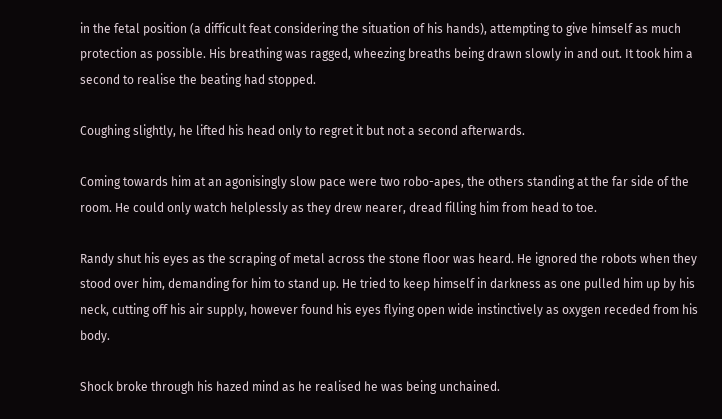in the fetal position (a difficult feat considering the situation of his hands), attempting to give himself as much protection as possible. His breathing was ragged, wheezing breaths being drawn slowly in and out. It took him a second to realise the beating had stopped.

Coughing slightly, he lifted his head only to regret it but not a second afterwards.

Coming towards him at an agonisingly slow pace were two robo-apes, the others standing at the far side of the room. He could only watch helplessly as they drew nearer, dread filling him from head to toe.

Randy shut his eyes as the scraping of metal across the stone floor was heard. He ignored the robots when they stood over him, demanding for him to stand up. He tried to keep himself in darkness as one pulled him up by his neck, cutting off his air supply, however found his eyes flying open wide instinctively as oxygen receded from his body.

Shock broke through his hazed mind as he realised he was being unchained.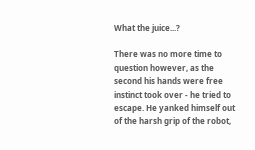What the juice...?

There was no more time to question however, as the second his hands were free instinct took over - he tried to escape. He yanked himself out of the harsh grip of the robot,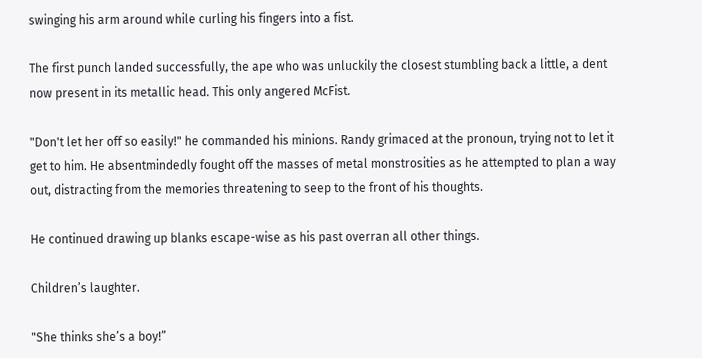swinging his arm around while curling his fingers into a fist.

The first punch landed successfully, the ape who was unluckily the closest stumbling back a little, a dent now present in its metallic head. This only angered McFist.

"Don't let her off so easily!" he commanded his minions. Randy grimaced at the pronoun, trying not to let it get to him. He absentmindedly fought off the masses of metal monstrosities as he attempted to plan a way out, distracting from the memories threatening to seep to the front of his thoughts.

He continued drawing up blanks escape-wise as his past overran all other things.

Children’s laughter.

"She thinks she’s a boy!”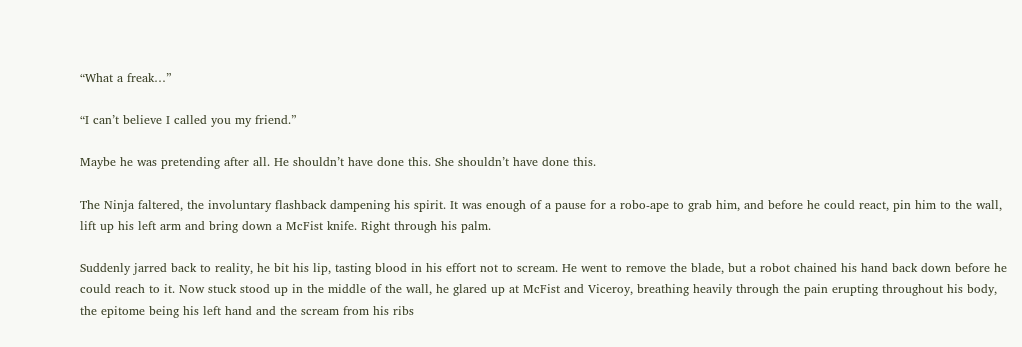“What a freak…”

“I can’t believe I called you my friend.”

Maybe he was pretending after all. He shouldn’t have done this. She shouldn’t have done this.

The Ninja faltered, the involuntary flashback dampening his spirit. It was enough of a pause for a robo-ape to grab him, and before he could react, pin him to the wall, lift up his left arm and bring down a McFist knife. Right through his palm.

Suddenly jarred back to reality, he bit his lip, tasting blood in his effort not to scream. He went to remove the blade, but a robot chained his hand back down before he could reach to it. Now stuck stood up in the middle of the wall, he glared up at McFist and Viceroy, breathing heavily through the pain erupting throughout his body, the epitome being his left hand and the scream from his ribs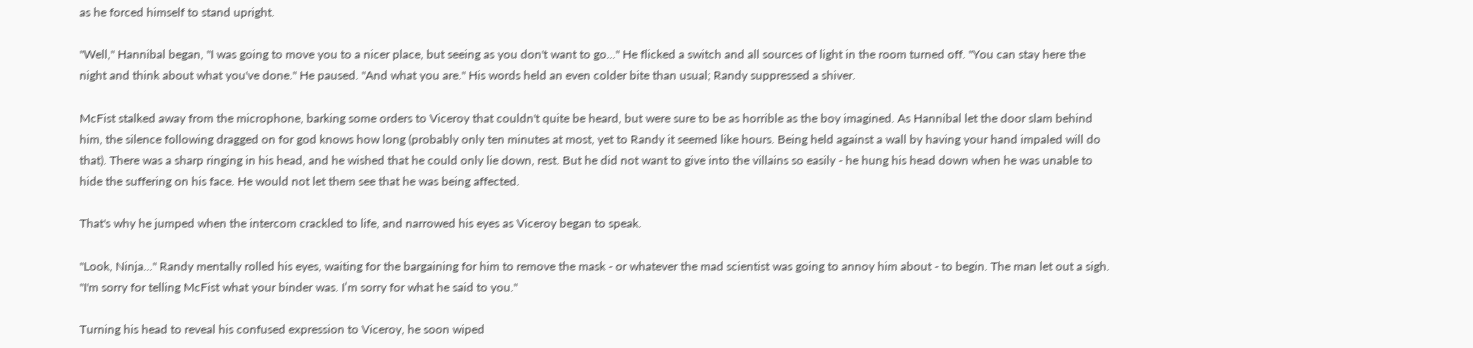as he forced himself to stand upright.

"Well," Hannibal began, "I was going to move you to a nicer place, but seeing as you don't want to go..." He flicked a switch and all sources of light in the room turned off. "You can stay here the night and think about what you've done." He paused. "And what you are." His words held an even colder bite than usual; Randy suppressed a shiver.

McFist stalked away from the microphone, barking some orders to Viceroy that couldn't quite be heard, but were sure to be as horrible as the boy imagined. As Hannibal let the door slam behind him, the silence following dragged on for god knows how long (probably only ten minutes at most, yet to Randy it seemed like hours. Being held against a wall by having your hand impaled will do that). There was a sharp ringing in his head, and he wished that he could only lie down, rest. But he did not want to give into the villains so easily - he hung his head down when he was unable to hide the suffering on his face. He would not let them see that he was being affected.

That's why he jumped when the intercom crackled to life, and narrowed his eyes as Viceroy began to speak.

"Look, Ninja..." Randy mentally rolled his eyes, waiting for the bargaining for him to remove the mask - or whatever the mad scientist was going to annoy him about - to begin. The man let out a sigh. "I'm sorry for telling McFist what your binder was. I’m sorry for what he said to you."

Turning his head to reveal his confused expression to Viceroy, he soon wiped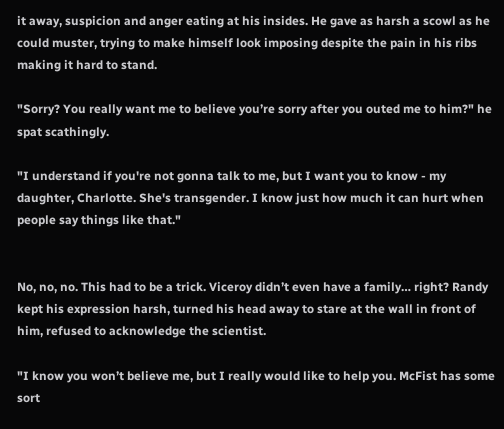it away, suspicion and anger eating at his insides. He gave as harsh a scowl as he could muster, trying to make himself look imposing despite the pain in his ribs making it hard to stand.

"Sorry? You really want me to believe you’re sorry after you outed me to him?" he spat scathingly.

"I understand if you're not gonna talk to me, but I want you to know - my daughter, Charlotte. She's transgender. I know just how much it can hurt when people say things like that."


No, no, no. This had to be a trick. Viceroy didn’t even have a family… right? Randy kept his expression harsh, turned his head away to stare at the wall in front of him, refused to acknowledge the scientist.

"I know you won’t believe me, but I really would like to help you. McFist has some sort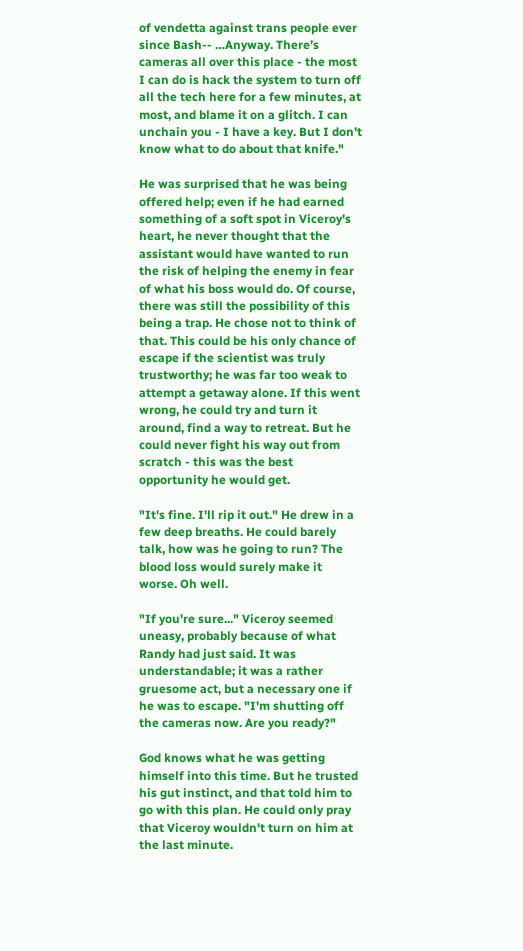of vendetta against trans people ever since Bash-- …Anyway. There’s cameras all over this place - the most I can do is hack the system to turn off all the tech here for a few minutes, at most, and blame it on a glitch. I can unchain you - I have a key. But I don't know what to do about that knife."

He was surprised that he was being offered help; even if he had earned something of a soft spot in Viceroy's heart, he never thought that the assistant would have wanted to run the risk of helping the enemy in fear of what his boss would do. Of course, there was still the possibility of this being a trap. He chose not to think of that. This could be his only chance of escape if the scientist was truly trustworthy; he was far too weak to attempt a getaway alone. If this went wrong, he could try and turn it around, find a way to retreat. But he could never fight his way out from scratch - this was the best opportunity he would get.

"It's fine. I'll rip it out." He drew in a few deep breaths. He could barely talk, how was he going to run? The blood loss would surely make it worse. Oh well.

"If you're sure..." Viceroy seemed uneasy, probably because of what Randy had just said. It was understandable; it was a rather gruesome act, but a necessary one if he was to escape. "I'm shutting off the cameras now. Are you ready?"

God knows what he was getting himself into this time. But he trusted his gut instinct, and that told him to go with this plan. He could only pray that Viceroy wouldn't turn on him at the last minute.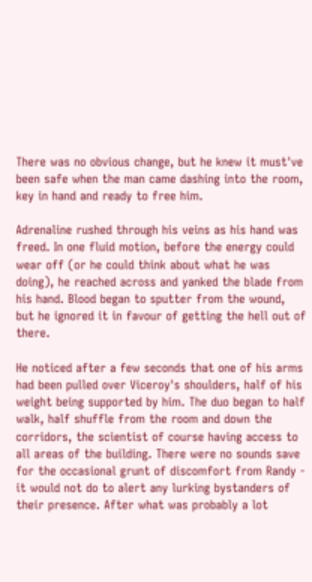There was no obvious change, but he knew it must've been safe when the man came dashing into the room, key in hand and ready to free him.

Adrenaline rushed through his veins as his hand was freed. In one fluid motion, before the energy could wear off (or he could think about what he was doing), he reached across and yanked the blade from his hand. Blood began to sputter from the wound, but he ignored it in favour of getting the hell out of there.

He noticed after a few seconds that one of his arms had been pulled over Viceroy's shoulders, half of his weight being supported by him. The duo began to half walk, half shuffle from the room and down the corridors, the scientist of course having access to all areas of the building. There were no sounds save for the occasional grunt of discomfort from Randy - it would not do to alert any lurking bystanders of their presence. After what was probably a lot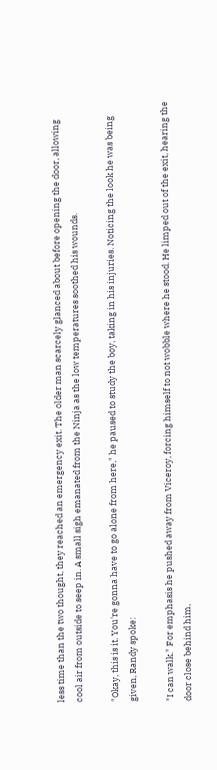less time than the two thought, they reached an emergency exit. The older man scarcely glanced about before opening the door, allowing cool air from outside to seep in. A small sigh emanated from the Ninja as the low temperatures soothed his wounds.

"Okay, this is it. You're gonna have to go alone from here," he paused to study the boy, taking in his injuries. Noticing the look he was being given, Randy spoke:

"I can walk." For emphasis he pushed away from Viceroy, forcing himself to not wobble where he stood. He limped out of the exit, hearing the door close behind him,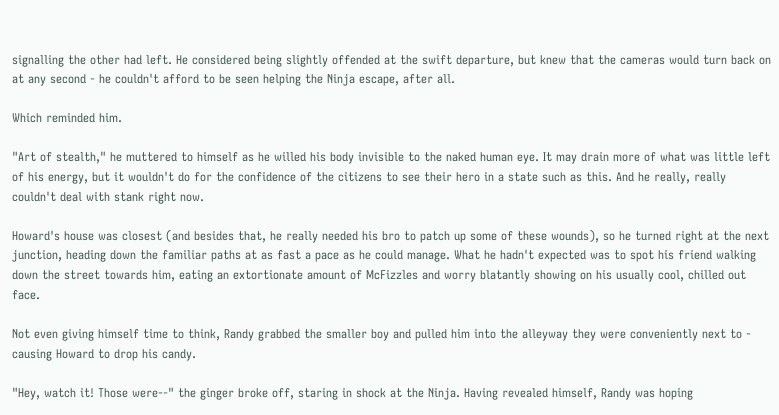signalling the other had left. He considered being slightly offended at the swift departure, but knew that the cameras would turn back on at any second - he couldn't afford to be seen helping the Ninja escape, after all.

Which reminded him.

"Art of stealth," he muttered to himself as he willed his body invisible to the naked human eye. It may drain more of what was little left of his energy, but it wouldn't do for the confidence of the citizens to see their hero in a state such as this. And he really, really couldn't deal with stank right now.

Howard's house was closest (and besides that, he really needed his bro to patch up some of these wounds), so he turned right at the next junction, heading down the familiar paths at as fast a pace as he could manage. What he hadn't expected was to spot his friend walking down the street towards him, eating an extortionate amount of McFizzles and worry blatantly showing on his usually cool, chilled out face.

Not even giving himself time to think, Randy grabbed the smaller boy and pulled him into the alleyway they were conveniently next to - causing Howard to drop his candy.

"Hey, watch it! Those were--" the ginger broke off, staring in shock at the Ninja. Having revealed himself, Randy was hoping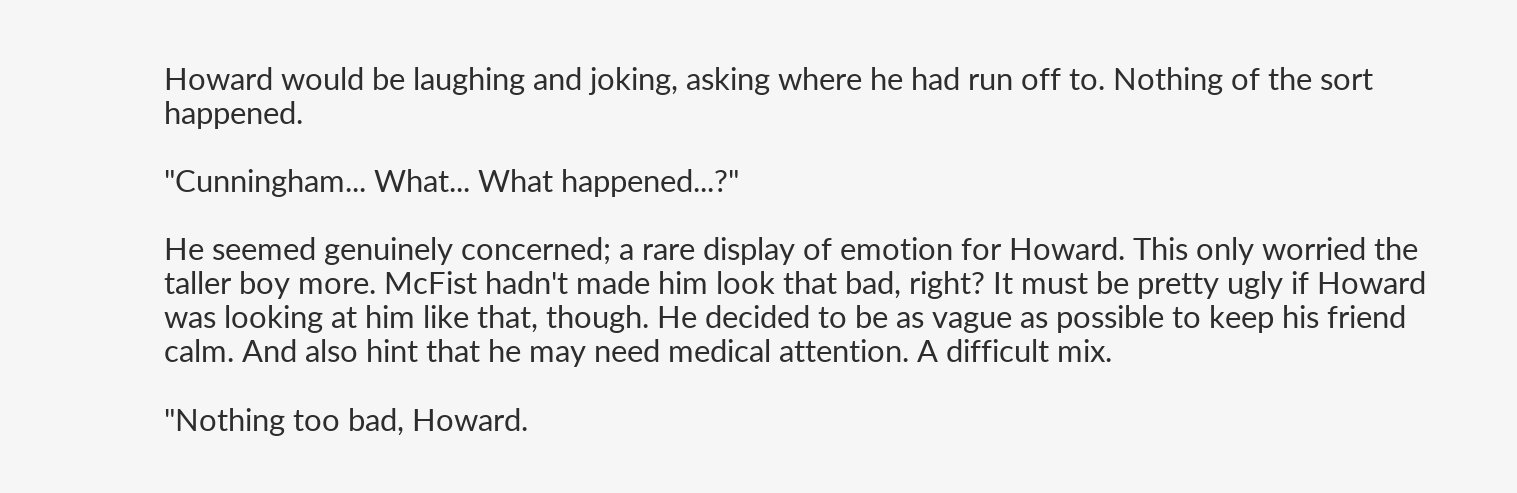Howard would be laughing and joking, asking where he had run off to. Nothing of the sort happened.

"Cunningham... What... What happened...?"

He seemed genuinely concerned; a rare display of emotion for Howard. This only worried the taller boy more. McFist hadn't made him look that bad, right? It must be pretty ugly if Howard was looking at him like that, though. He decided to be as vague as possible to keep his friend calm. And also hint that he may need medical attention. A difficult mix.

"Nothing too bad, Howard.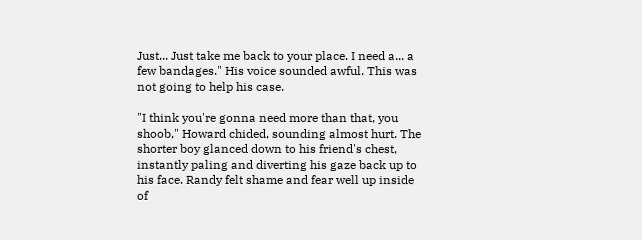Just... Just take me back to your place. I need a... a few bandages." His voice sounded awful. This was not going to help his case.

"I think you're gonna need more than that, you shoob," Howard chided, sounding almost hurt. The shorter boy glanced down to his friend's chest, instantly paling and diverting his gaze back up to his face. Randy felt shame and fear well up inside of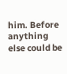him. Before anything else could be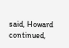said, Howard continued,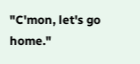"C'mon, let's go home."